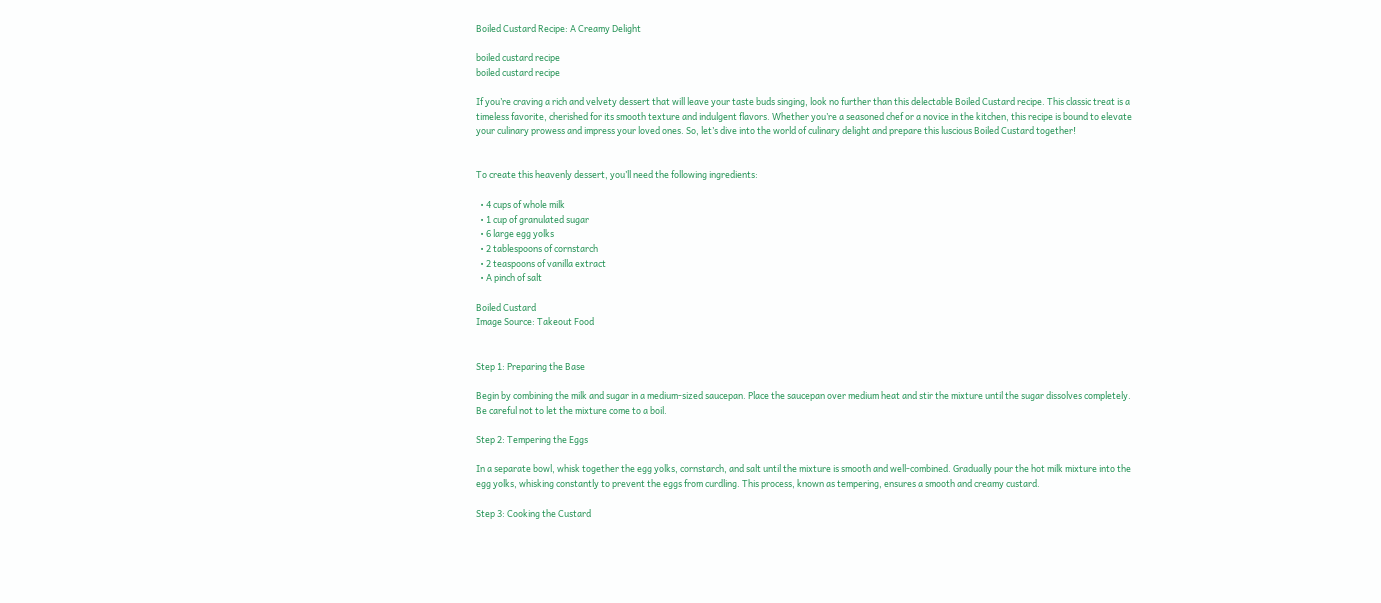Boiled Custard Recipe: A Creamy Delight

boiled custard recipe
boiled custard recipe

If you’re craving a rich and velvety dessert that will leave your taste buds singing, look no further than this delectable Boiled Custard recipe. This classic treat is a timeless favorite, cherished for its smooth texture and indulgent flavors. Whether you’re a seasoned chef or a novice in the kitchen, this recipe is bound to elevate your culinary prowess and impress your loved ones. So, let’s dive into the world of culinary delight and prepare this luscious Boiled Custard together!


To create this heavenly dessert, you’ll need the following ingredients:

  • 4 cups of whole milk
  • 1 cup of granulated sugar
  • 6 large egg yolks
  • 2 tablespoons of cornstarch
  • 2 teaspoons of vanilla extract
  • A pinch of salt

Boiled Custard
Image Source: Takeout Food


Step 1: Preparing the Base

Begin by combining the milk and sugar in a medium-sized saucepan. Place the saucepan over medium heat and stir the mixture until the sugar dissolves completely. Be careful not to let the mixture come to a boil.

Step 2: Tempering the Eggs

In a separate bowl, whisk together the egg yolks, cornstarch, and salt until the mixture is smooth and well-combined. Gradually pour the hot milk mixture into the egg yolks, whisking constantly to prevent the eggs from curdling. This process, known as tempering, ensures a smooth and creamy custard.

Step 3: Cooking the Custard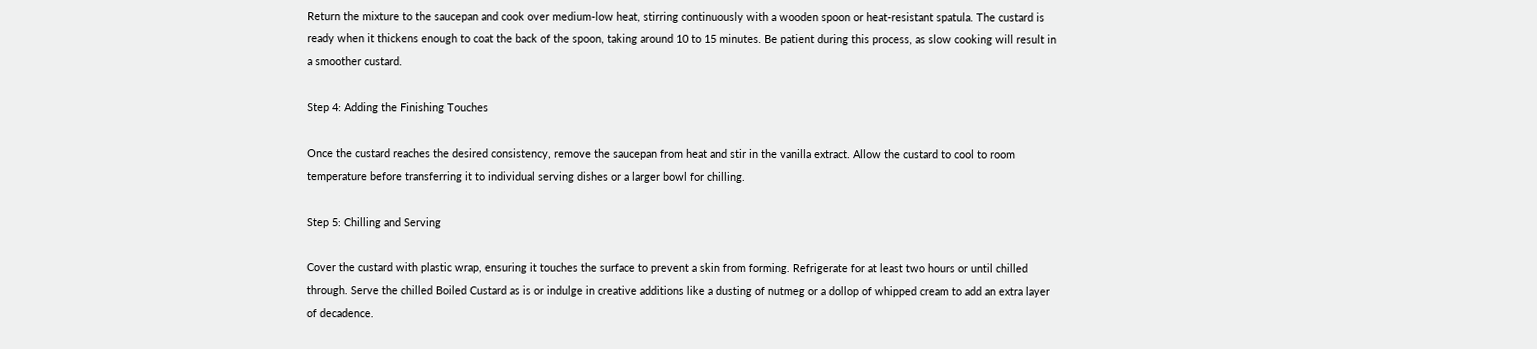Return the mixture to the saucepan and cook over medium-low heat, stirring continuously with a wooden spoon or heat-resistant spatula. The custard is ready when it thickens enough to coat the back of the spoon, taking around 10 to 15 minutes. Be patient during this process, as slow cooking will result in a smoother custard.

Step 4: Adding the Finishing Touches

Once the custard reaches the desired consistency, remove the saucepan from heat and stir in the vanilla extract. Allow the custard to cool to room temperature before transferring it to individual serving dishes or a larger bowl for chilling.

Step 5: Chilling and Serving

Cover the custard with plastic wrap, ensuring it touches the surface to prevent a skin from forming. Refrigerate for at least two hours or until chilled through. Serve the chilled Boiled Custard as is or indulge in creative additions like a dusting of nutmeg or a dollop of whipped cream to add an extra layer of decadence.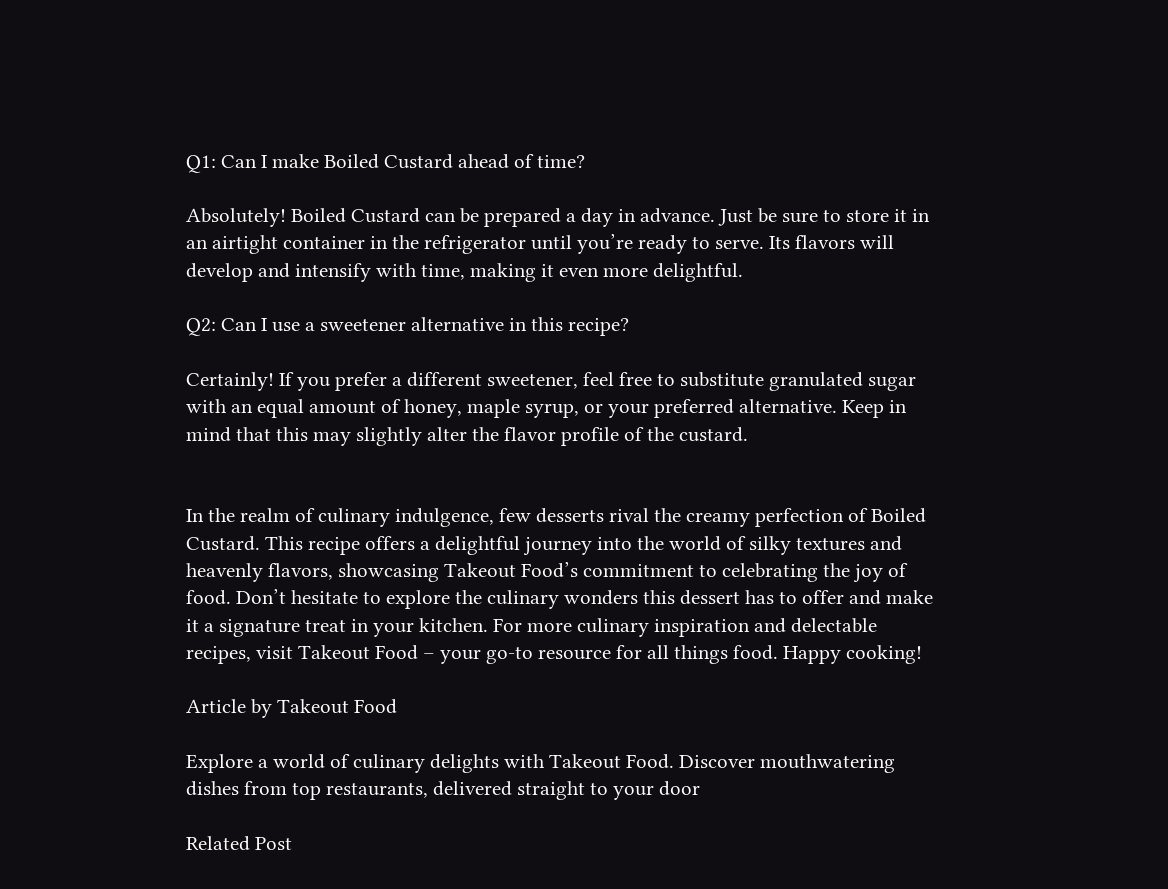Q1: Can I make Boiled Custard ahead of time?

Absolutely! Boiled Custard can be prepared a day in advance. Just be sure to store it in an airtight container in the refrigerator until you’re ready to serve. Its flavors will develop and intensify with time, making it even more delightful.

Q2: Can I use a sweetener alternative in this recipe?

Certainly! If you prefer a different sweetener, feel free to substitute granulated sugar with an equal amount of honey, maple syrup, or your preferred alternative. Keep in mind that this may slightly alter the flavor profile of the custard.


In the realm of culinary indulgence, few desserts rival the creamy perfection of Boiled Custard. This recipe offers a delightful journey into the world of silky textures and heavenly flavors, showcasing Takeout Food’s commitment to celebrating the joy of food. Don’t hesitate to explore the culinary wonders this dessert has to offer and make it a signature treat in your kitchen. For more culinary inspiration and delectable recipes, visit Takeout Food – your go-to resource for all things food. Happy cooking!

Article by Takeout Food

Explore a world of culinary delights with Takeout Food. Discover mouthwatering dishes from top restaurants, delivered straight to your door

Related Post